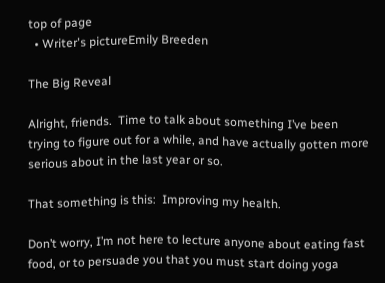top of page
  • Writer's pictureEmily Breeden

The Big Reveal

Alright, friends.  Time to talk about something I’ve been trying to figure out for a while, and have actually gotten more serious about in the last year or so.

That something is this:  Improving my health.

Don’t worry, I’m not here to lecture anyone about eating fast food, or to persuade you that you must start doing yoga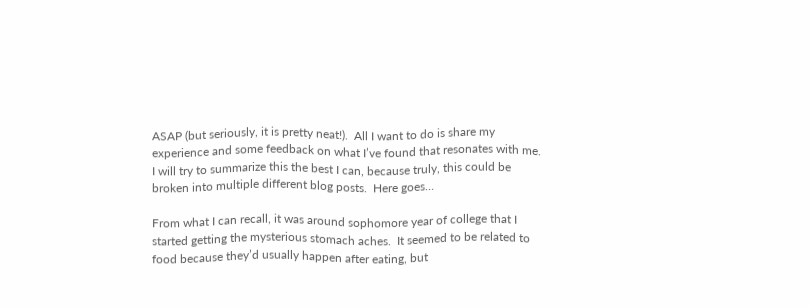ASAP (but seriously, it is pretty neat!).  All I want to do is share my experience and some feedback on what I’ve found that resonates with me.  I will try to summarize this the best I can, because truly, this could be broken into multiple different blog posts.  Here goes…

From what I can recall, it was around sophomore year of college that I started getting the mysterious stomach aches.  It seemed to be related to food because they’d usually happen after eating, but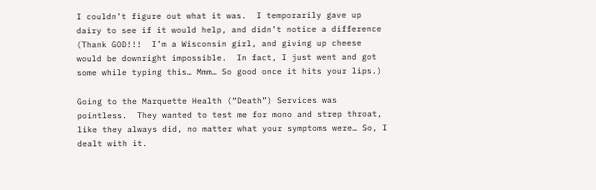I couldn’t figure out what it was.  I temporarily gave up dairy to see if it would help, and didn’t notice a difference (Thank GOD!!!  I’m a Wisconsin girl, and giving up cheese would be downright impossible.  In fact, I just went and got some while typing this… Mmm… So good once it hits your lips.)

Going to the Marquette Health (“Death”) Services was pointless.  They wanted to test me for mono and strep throat, like they always did, no matter what your symptoms were… So, I dealt with it.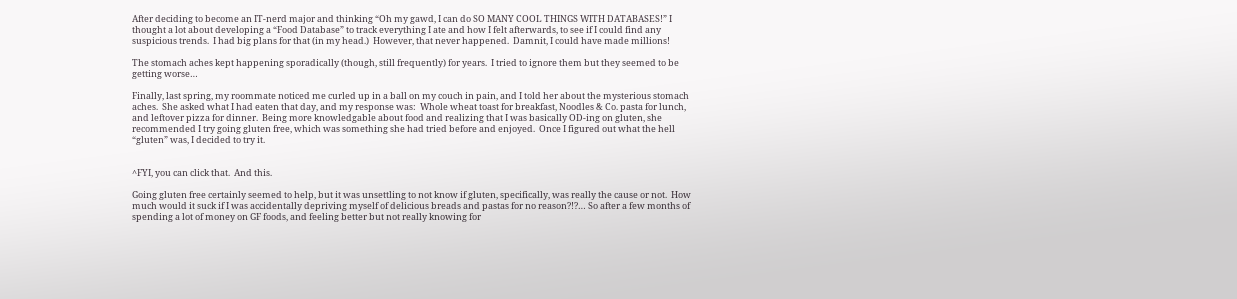After deciding to become an IT-nerd major and thinking “Oh my gawd, I can do SO MANY COOL THINGS WITH DATABASES!” I thought a lot about developing a “Food Database” to track everything I ate and how I felt afterwards, to see if I could find any suspicious trends.  I had big plans for that (in my head.)  However, that never happened.  Damnit, I could have made millions!

The stomach aches kept happening sporadically (though, still frequently) for years.  I tried to ignore them but they seemed to be getting worse…

Finally, last spring, my roommate noticed me curled up in a ball on my couch in pain, and I told her about the mysterious stomach aches.  She asked what I had eaten that day, and my response was:  Whole wheat toast for breakfast, Noodles & Co. pasta for lunch, and leftover pizza for dinner.  Being more knowledgable about food and realizing that I was basically OD-ing on gluten, she recommended I try going gluten free, which was something she had tried before and enjoyed.  Once I figured out what the hell “gluten” was, I decided to try it.


^FYI, you can click that.  And this.

Going gluten free certainly seemed to help, but it was unsettling to not know if gluten, specifically, was really the cause or not.  How much would it suck if I was accidentally depriving myself of delicious breads and pastas for no reason?!?… So after a few months of spending a lot of money on GF foods, and feeling better but not really knowing for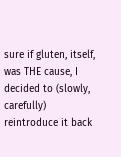sure if gluten, itself, was THE cause, I decided to (slowly, carefully) reintroduce it back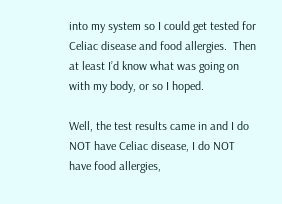into my system so I could get tested for Celiac disease and food allergies.  Then at least I’d know what was going on with my body, or so I hoped.

Well, the test results came in and I do NOT have Celiac disease, I do NOT have food allergies,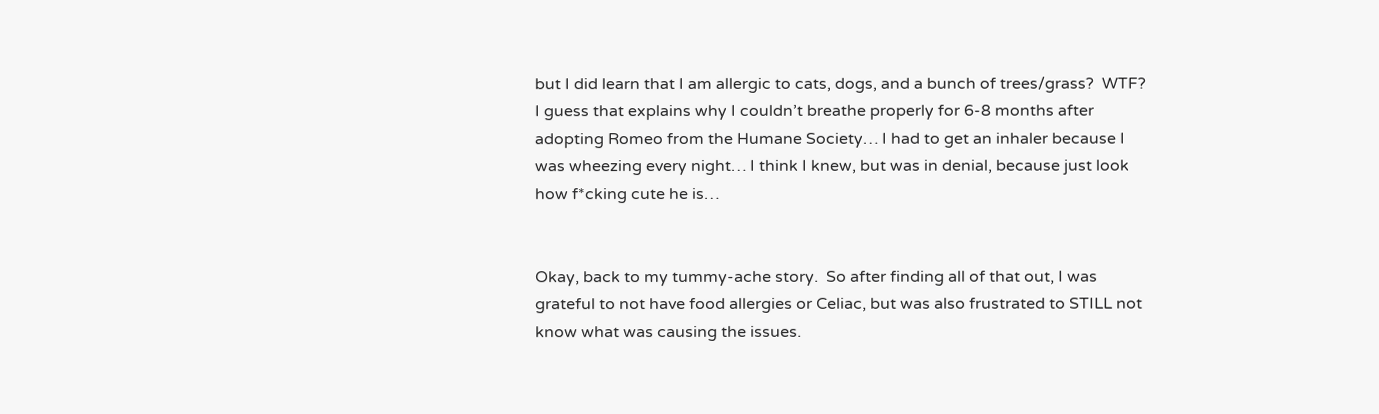but I did learn that I am allergic to cats, dogs, and a bunch of trees/grass?  WTF?  I guess that explains why I couldn’t breathe properly for 6-8 months after adopting Romeo from the Humane Society… I had to get an inhaler because I was wheezing every night… I think I knew, but was in denial, because just look how f*cking cute he is…


Okay, back to my tummy-ache story.  So after finding all of that out, I was grateful to not have food allergies or Celiac, but was also frustrated to STILL not know what was causing the issues.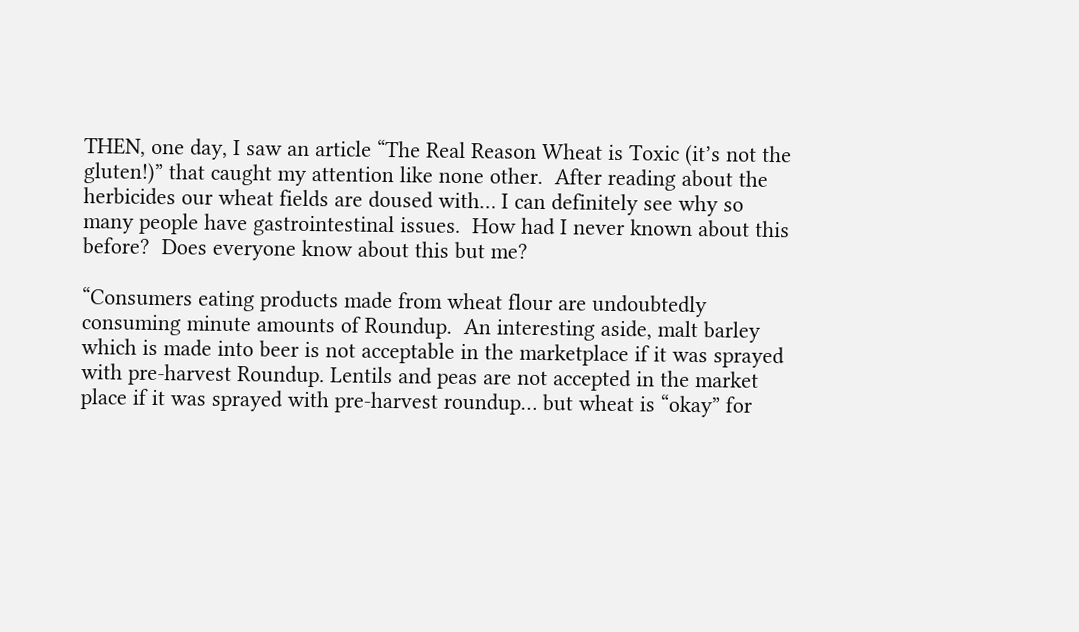THEN, one day, I saw an article “The Real Reason Wheat is Toxic (it’s not the gluten!)” that caught my attention like none other.  After reading about the herbicides our wheat fields are doused with… I can definitely see why so many people have gastrointestinal issues.  How had I never known about this before?  Does everyone know about this but me?

“Consumers eating products made from wheat flour are undoubtedly consuming minute amounts of Roundup.  An interesting aside, malt barley which is made into beer is not acceptable in the marketplace if it was sprayed with pre-harvest Roundup. Lentils and peas are not accepted in the market place if it was sprayed with pre-harvest roundup… but wheat is “okay” for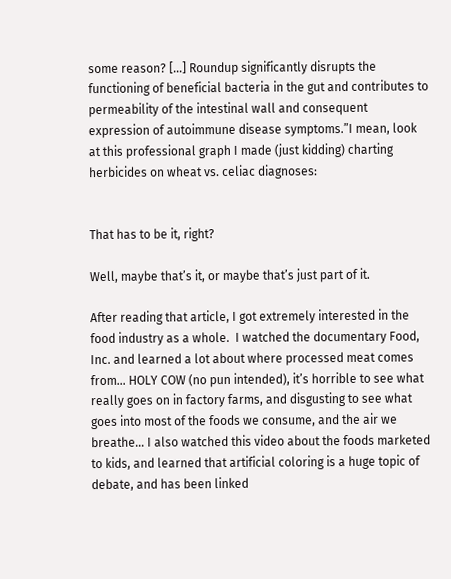some reason? […] Roundup significantly disrupts the functioning of beneficial bacteria in the gut and contributes to permeability of the intestinal wall and consequent expression of autoimmune disease symptoms.”I mean, look at this professional graph I made (just kidding) charting herbicides on wheat vs. celiac diagnoses:


That has to be it, right?

Well, maybe that’s it, or maybe that’s just part of it.

After reading that article, I got extremely interested in the food industry as a whole.  I watched the documentary Food, Inc. and learned a lot about where processed meat comes from… HOLY COW (no pun intended), it’s horrible to see what really goes on in factory farms, and disgusting to see what goes into most of the foods we consume, and the air we breathe… I also watched this video about the foods marketed to kids, and learned that artificial coloring is a huge topic of debate, and has been linked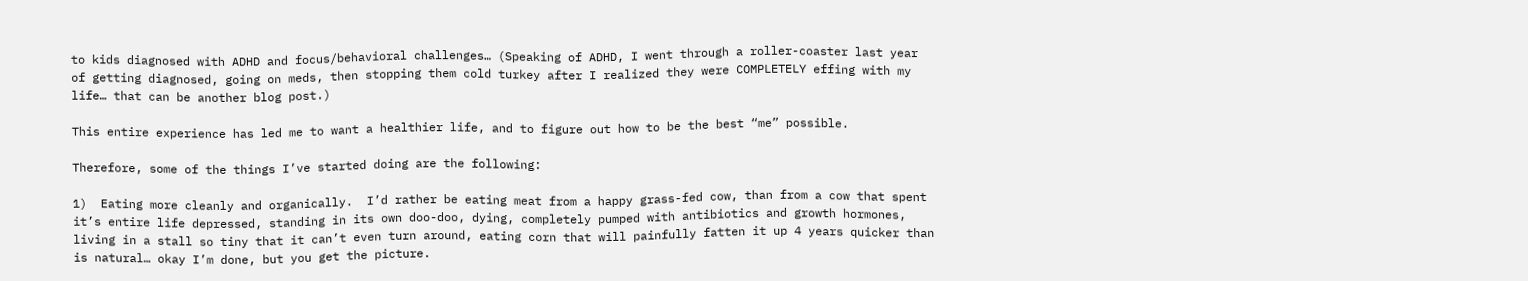to kids diagnosed with ADHD and focus/behavioral challenges… (Speaking of ADHD, I went through a roller-coaster last year of getting diagnosed, going on meds, then stopping them cold turkey after I realized they were COMPLETELY effing with my life… that can be another blog post.)

This entire experience has led me to want a healthier life, and to figure out how to be the best “me” possible.

Therefore, some of the things I’ve started doing are the following:

1)  Eating more cleanly and organically.  I’d rather be eating meat from a happy grass-fed cow, than from a cow that spent it’s entire life depressed, standing in its own doo-doo, dying, completely pumped with antibiotics and growth hormones, living in a stall so tiny that it can’t even turn around, eating corn that will painfully fatten it up 4 years quicker than is natural… okay I’m done, but you get the picture.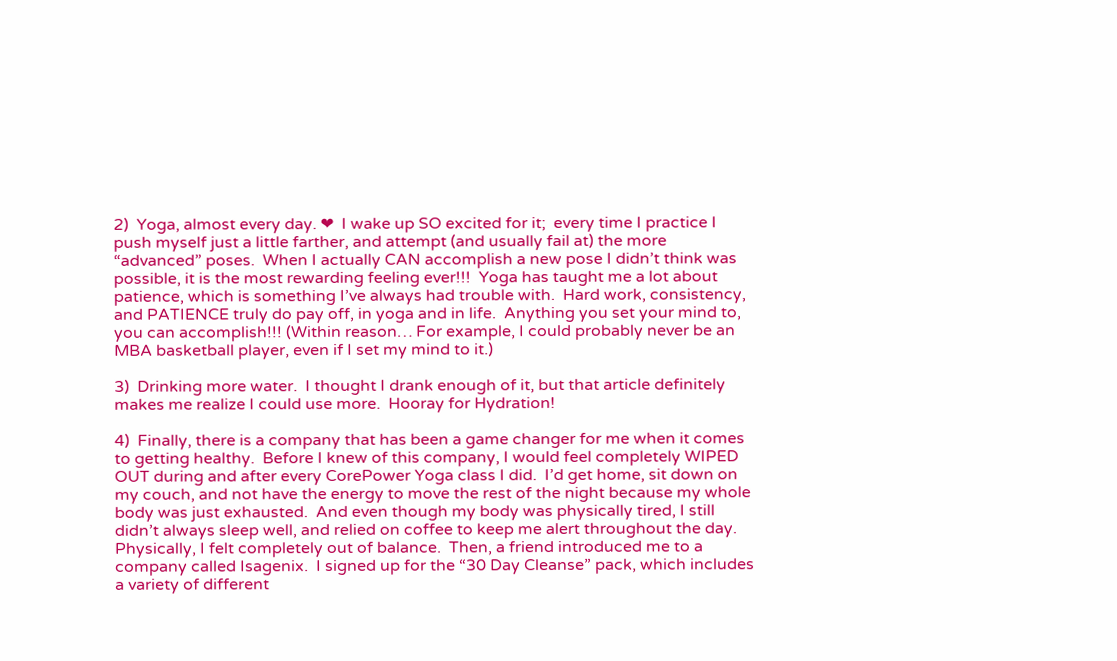2)  Yoga, almost every day. ❤  I wake up SO excited for it;  every time I practice I push myself just a little farther, and attempt (and usually fail at) the more “advanced” poses.  When I actually CAN accomplish a new pose I didn’t think was possible, it is the most rewarding feeling ever!!!  Yoga has taught me a lot about patience, which is something I’ve always had trouble with.  Hard work, consistency, and PATIENCE truly do pay off, in yoga and in life.  Anything you set your mind to, you can accomplish!!! (Within reason… For example, I could probably never be an MBA basketball player, even if I set my mind to it.)

3)  Drinking more water.  I thought I drank enough of it, but that article definitely makes me realize I could use more.  Hooray for Hydration!

4)  Finally, there is a company that has been a game changer for me when it comes to getting healthy.  Before I knew of this company, I would feel completely WIPED OUT during and after every CorePower Yoga class I did.  I’d get home, sit down on my couch, and not have the energy to move the rest of the night because my whole body was just exhausted.  And even though my body was physically tired, I still didn’t always sleep well, and relied on coffee to keep me alert throughout the day.  Physically, I felt completely out of balance.  Then, a friend introduced me to a company called Isagenix.  I signed up for the “30 Day Cleanse” pack, which includes a variety of different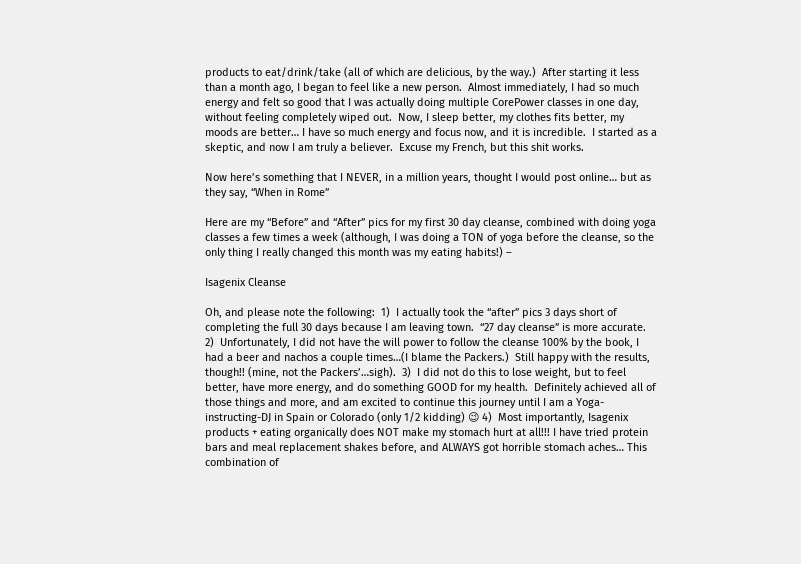products to eat/drink/take (all of which are delicious, by the way.)  After starting it less than a month ago, I began to feel like a new person.  Almost immediately, I had so much energy and felt so good that I was actually doing multiple CorePower classes in one day, without feeling completely wiped out.  Now, I sleep better, my clothes fits better, my moods are better… I have so much energy and focus now, and it is incredible.  I started as a skeptic, and now I am truly a believer.  Excuse my French, but this shit works.

Now here’s something that I NEVER, in a million years, thought I would post online… but as they say, “When in Rome”

Here are my “Before” and “After” pics for my first 30 day cleanse, combined with doing yoga classes a few times a week (although, I was doing a TON of yoga before the cleanse, so the only thing I really changed this month was my eating habits!) –

Isagenix Cleanse

Oh, and please note the following:  1)  I actually took the “after” pics 3 days short of completing the full 30 days because I am leaving town.  “27 day cleanse” is more accurate.  2)  Unfortunately, I did not have the will power to follow the cleanse 100% by the book, I had a beer and nachos a couple times…(I blame the Packers.)  Still happy with the results, though!! (mine, not the Packers’…sigh).  3)  I did not do this to lose weight, but to feel better, have more energy, and do something GOOD for my health.  Definitely achieved all of those things and more, and am excited to continue this journey until I am a Yoga-instructing-DJ in Spain or Colorado (only 1/2 kidding) 😉 4)  Most importantly, Isagenix products + eating organically does NOT make my stomach hurt at all!!! I have tried protein bars and meal replacement shakes before, and ALWAYS got horrible stomach aches… This combination of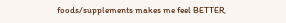foods/supplements makes me feel BETTER,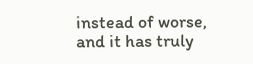instead of worse, and it has truly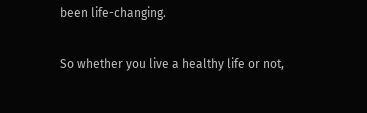been life-changing.

So whether you live a healthy life or not,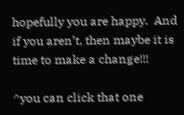hopefully you are happy.  And if you aren’t, then maybe it is time to make a change!!!

^you can click that one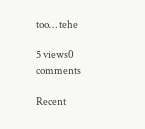too… tehe

5 views0 comments

Recent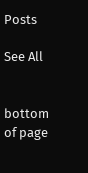Posts

See All


bottom of page